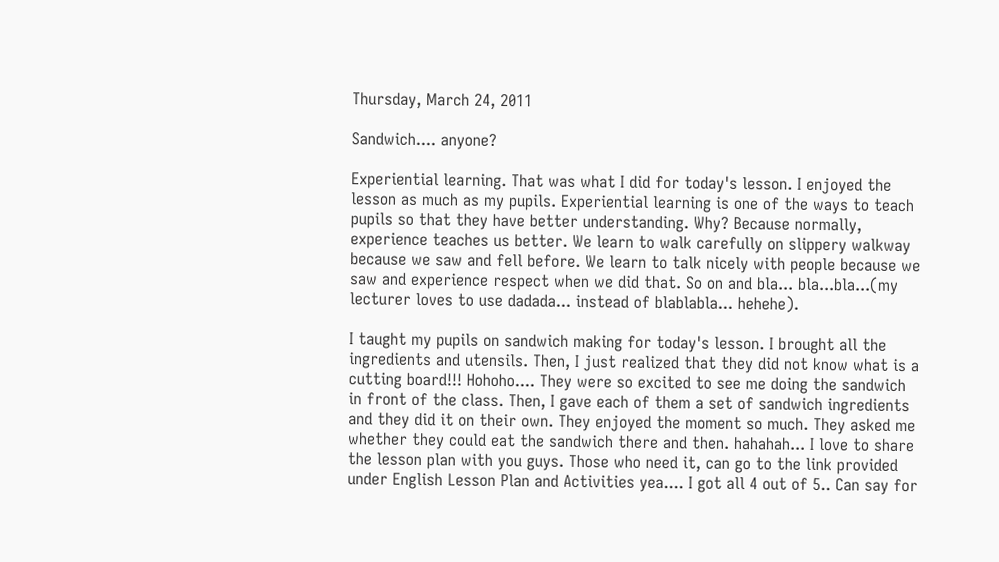Thursday, March 24, 2011

Sandwich.... anyone?

Experiential learning. That was what I did for today's lesson. I enjoyed the lesson as much as my pupils. Experiential learning is one of the ways to teach pupils so that they have better understanding. Why? Because normally, experience teaches us better. We learn to walk carefully on slippery walkway because we saw and fell before. We learn to talk nicely with people because we saw and experience respect when we did that. So on and bla... bla...bla...(my lecturer loves to use dadada... instead of blablabla... hehehe).

I taught my pupils on sandwich making for today's lesson. I brought all the ingredients and utensils. Then, I just realized that they did not know what is a cutting board!!! Hohoho.... They were so excited to see me doing the sandwich in front of the class. Then, I gave each of them a set of sandwich ingredients and they did it on their own. They enjoyed the moment so much. They asked me whether they could eat the sandwich there and then. hahahah... I love to share the lesson plan with you guys. Those who need it, can go to the link provided under English Lesson Plan and Activities yea.... I got all 4 out of 5.. Can say for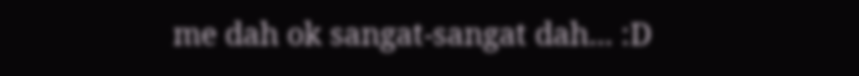me dah ok sangat-sangat dah... :D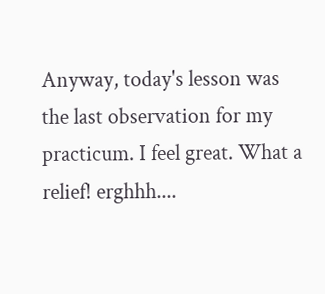Anyway, today's lesson was the last observation for my practicum. I feel great. What a relief! erghhh....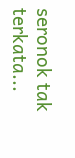seronok tak terkata...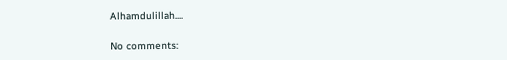Alhamdulillah....

No comments: